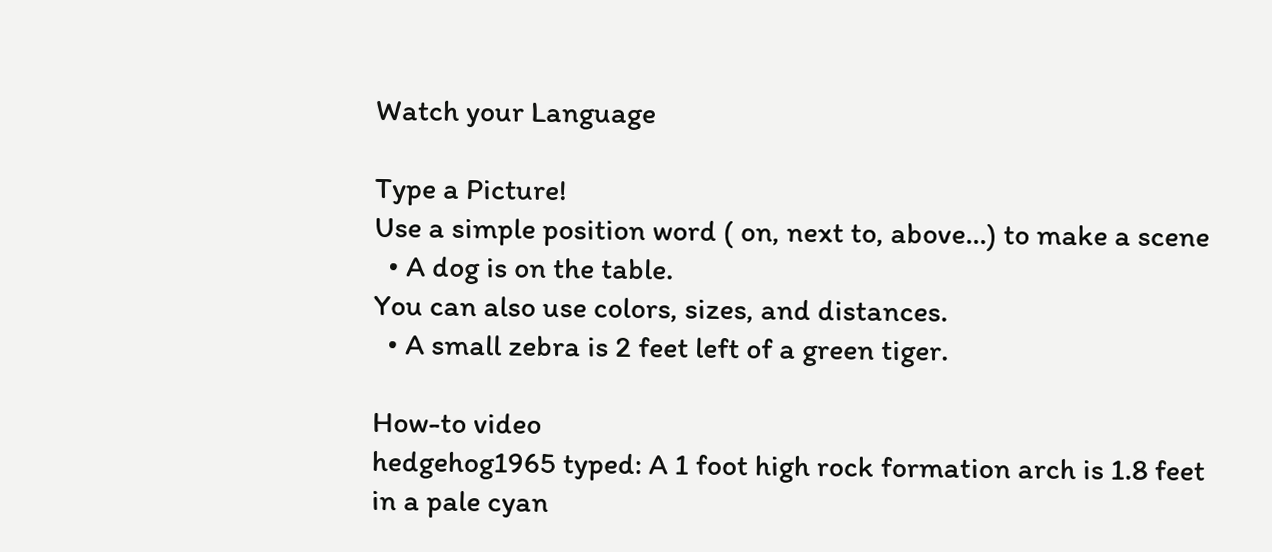Watch your Language

Type a Picture!
Use a simple position word ( on, next to, above...) to make a scene
  • A dog is on the table.
You can also use colors, sizes, and distances.
  • A small zebra is 2 feet left of a green tiger.

How-to video
hedgehog1965 typed: A 1 foot high rock formation arch is 1.8 feet in a pale cyan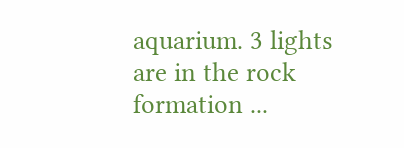aquarium. 3 lights are in the rock formation ...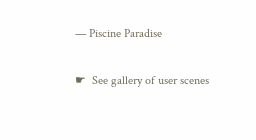— Piscine Paradise

☛  See gallery of user scenes